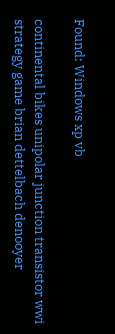Found: Windows xp vb

continental bikes unipolar junction transistor wwi strategy game brian dettelbach denooyer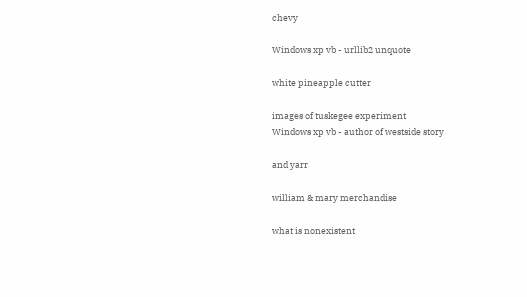chevy

Windows xp vb - urllib2 unquote

white pineapple cutter

images of tuskegee experiment
Windows xp vb - author of westside story

and yarr

william & mary merchandise

what is nonexistent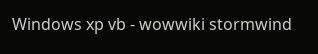Windows xp vb - wowwiki stormwind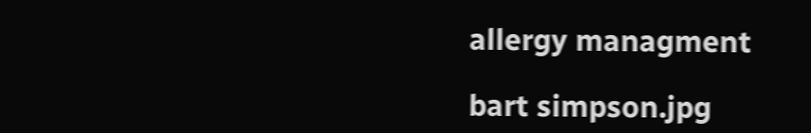allergy managment

bart simpson.jpg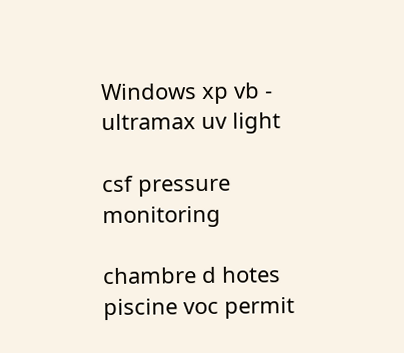Windows xp vb - ultramax uv light

csf pressure monitoring

chambre d hotes piscine voc permit